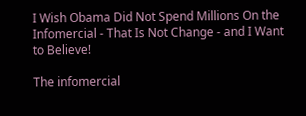I Wish Obama Did Not Spend Millions On the Infomercial - That Is Not Change - and I Want to Believe!

The infomercial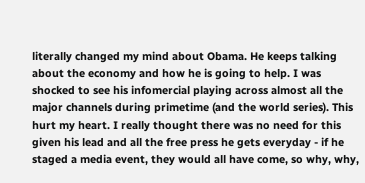literally changed my mind about Obama. He keeps talking about the economy and how he is going to help. I was shocked to see his infomercial playing across almost all the major channels during primetime (and the world series). This hurt my heart. I really thought there was no need for this given his lead and all the free press he gets everyday - if he staged a media event, they would all have come, so why, why,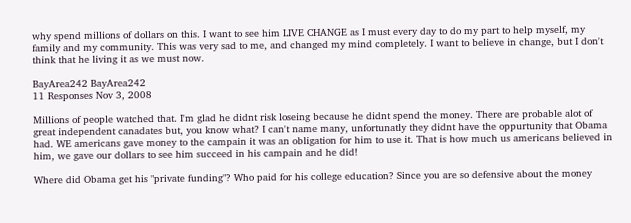why spend millions of dollars on this. I want to see him LIVE CHANGE as I must every day to do my part to help myself, my family and my community. This was very sad to me, and changed my mind completely. I want to believe in change, but I don't think that he living it as we must now.

BayArea242 BayArea242
11 Responses Nov 3, 2008

Millions of people watched that. I'm glad he didnt risk loseing because he didnt spend the money. There are probable alot of great independent canadates but, you know what? I can't name many, unfortunatly they didnt have the oppurtunity that Obama had. WE americans gave money to the campain it was an obligation for him to use it. That is how much us americans believed in him, we gave our dollars to see him succeed in his campain and he did!

Where did Obama get his "private funding"? Who paid for his college education? Since you are so defensive about the money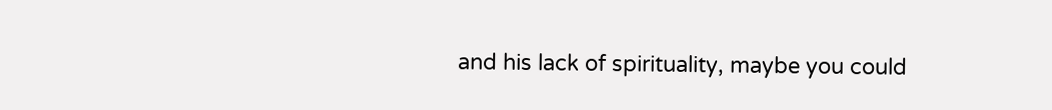and his lack of spirituality, maybe you could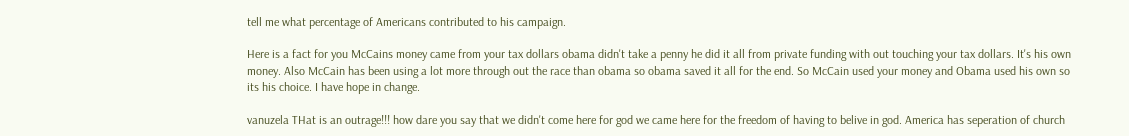tell me what percentage of Americans contributed to his campaign.

Here is a fact for you McCains money came from your tax dollars obama didn't take a penny he did it all from private funding with out touching your tax dollars. It's his own money. Also McCain has been using a lot more through out the race than obama so obama saved it all for the end. So McCain used your money and Obama used his own so its his choice. I have hope in change.

vanuzela THat is an outrage!!! how dare you say that we didn't come here for god we came here for the freedom of having to belive in god. America has seperation of church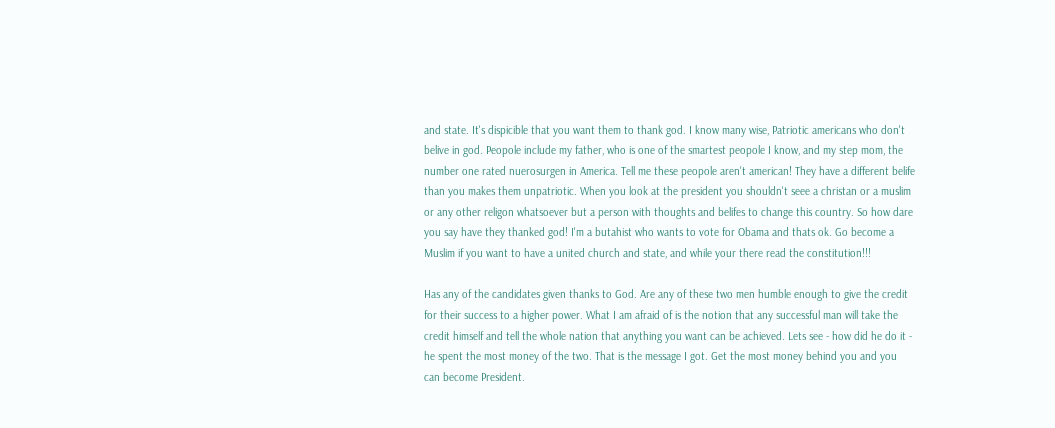and state. It's dispicible that you want them to thank god. I know many wise, Patriotic americans who don't belive in god. Peopole include my father, who is one of the smartest peopole I know, and my step mom, the number one rated nuerosurgen in America. Tell me these peopole aren't american! They have a different belife than you makes them unpatriotic. When you look at the president you shouldn't seee a christan or a muslim or any other religon whatsoever but a person with thoughts and belifes to change this country. So how dare you say have they thanked god! I'm a butahist who wants to vote for Obama and thats ok. Go become a Muslim if you want to have a united church and state, and while your there read the constitution!!!

Has any of the candidates given thanks to God. Are any of these two men humble enough to give the credit for their success to a higher power. What I am afraid of is the notion that any successful man will take the credit himself and tell the whole nation that anything you want can be achieved. Lets see - how did he do it - he spent the most money of the two. That is the message I got. Get the most money behind you and you can become President.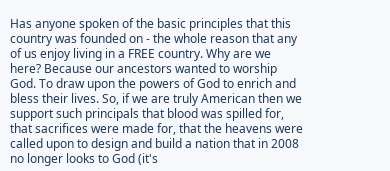Has anyone spoken of the basic principles that this country was founded on - the whole reason that any of us enjoy living in a FREE country. Why are we here? Because our ancestors wanted to worship God. To draw upon the powers of God to enrich and bless their lives. So, if we are truly American then we support such principals that blood was spilled for, that sacrifices were made for, that the heavens were called upon to design and build a nation that in 2008 no longer looks to God (it's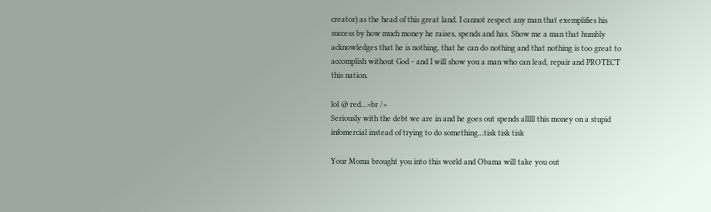creator) as the head of this great land. I cannot respect any man that exemplifies his success by how much money he raises, spends and has. Show me a man that humbly acknowledges that he is nothing, that he can do nothing and that nothing is too great to accomplish without God - and I will show you a man who can lead, repair and PROTECT this nation.

lol @ red...<br />
Seriously with the debt we are in and he goes out spends alllll this money on a stupid infomercial instead of trying to do something...tisk tisk tisk

Your Moma brought you into this world and Obama will take you out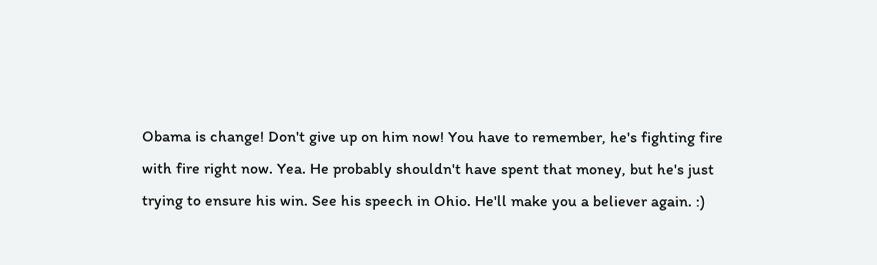Obama is change! Don't give up on him now! You have to remember, he's fighting fire with fire right now. Yea. He probably shouldn't have spent that money, but he's just trying to ensure his win. See his speech in Ohio. He'll make you a believer again. :)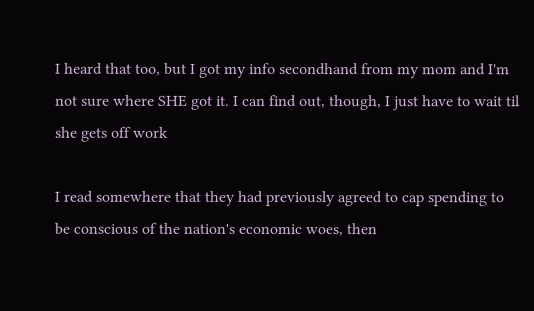I heard that too, but I got my info secondhand from my mom and I'm not sure where SHE got it. I can find out, though, I just have to wait til she gets off work

I read somewhere that they had previously agreed to cap spending to be conscious of the nation's economic woes, then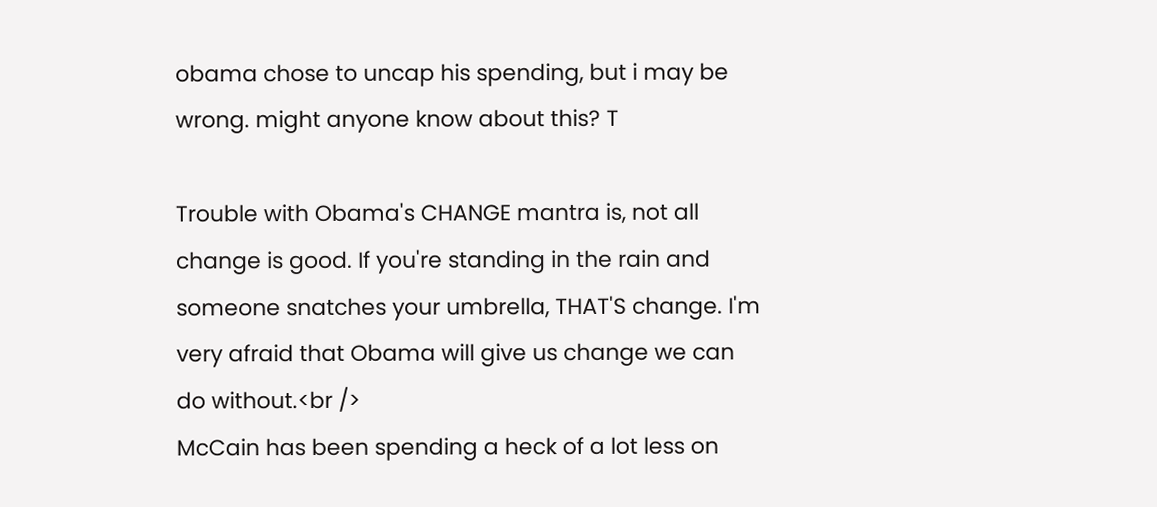obama chose to uncap his spending, but i may be wrong. might anyone know about this? T

Trouble with Obama's CHANGE mantra is, not all change is good. If you're standing in the rain and someone snatches your umbrella, THAT'S change. I'm very afraid that Obama will give us change we can do without.<br />
McCain has been spending a heck of a lot less on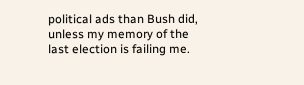political ads than Bush did, unless my memory of the last election is failing me.